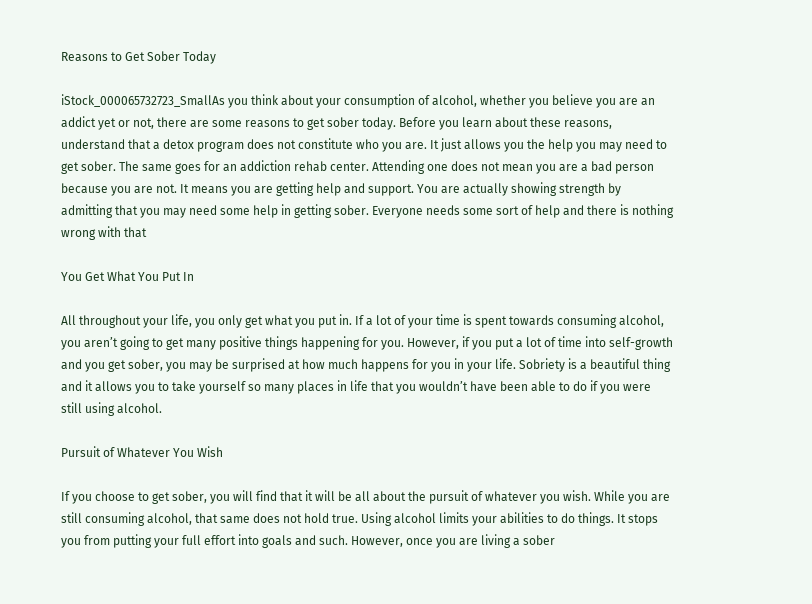Reasons to Get Sober Today

iStock_000065732723_SmallAs you think about your consumption of alcohol, whether you believe you are an addict yet or not, there are some reasons to get sober today. Before you learn about these reasons, understand that a detox program does not constitute who you are. It just allows you the help you may need to get sober. The same goes for an addiction rehab center. Attending one does not mean you are a bad person because you are not. It means you are getting help and support. You are actually showing strength by admitting that you may need some help in getting sober. Everyone needs some sort of help and there is nothing wrong with that

You Get What You Put In

All throughout your life, you only get what you put in. If a lot of your time is spent towards consuming alcohol, you aren’t going to get many positive things happening for you. However, if you put a lot of time into self-growth and you get sober, you may be surprised at how much happens for you in your life. Sobriety is a beautiful thing and it allows you to take yourself so many places in life that you wouldn’t have been able to do if you were still using alcohol.

Pursuit of Whatever You Wish

If you choose to get sober, you will find that it will be all about the pursuit of whatever you wish. While you are still consuming alcohol, that same does not hold true. Using alcohol limits your abilities to do things. It stops you from putting your full effort into goals and such. However, once you are living a sober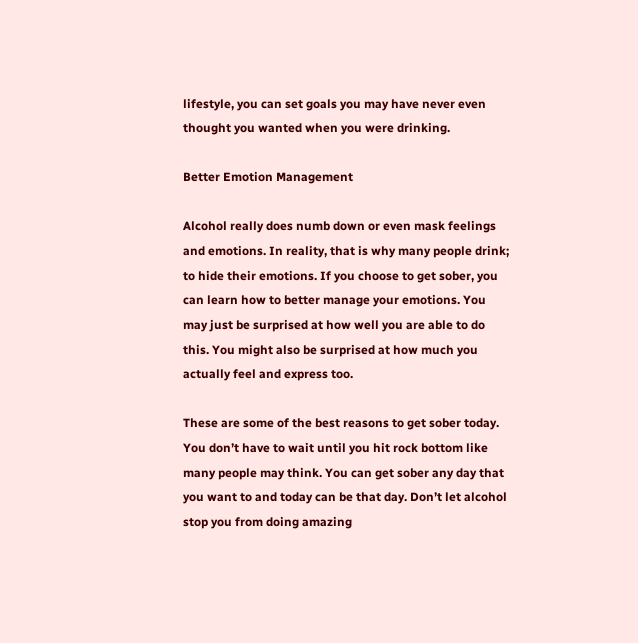lifestyle, you can set goals you may have never even thought you wanted when you were drinking.

Better Emotion Management

Alcohol really does numb down or even mask feelings and emotions. In reality, that is why many people drink; to hide their emotions. If you choose to get sober, you can learn how to better manage your emotions. You may just be surprised at how well you are able to do this. You might also be surprised at how much you actually feel and express too.

These are some of the best reasons to get sober today. You don’t have to wait until you hit rock bottom like many people may think. You can get sober any day that you want to and today can be that day. Don’t let alcohol stop you from doing amazing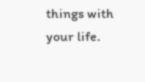things with your life.